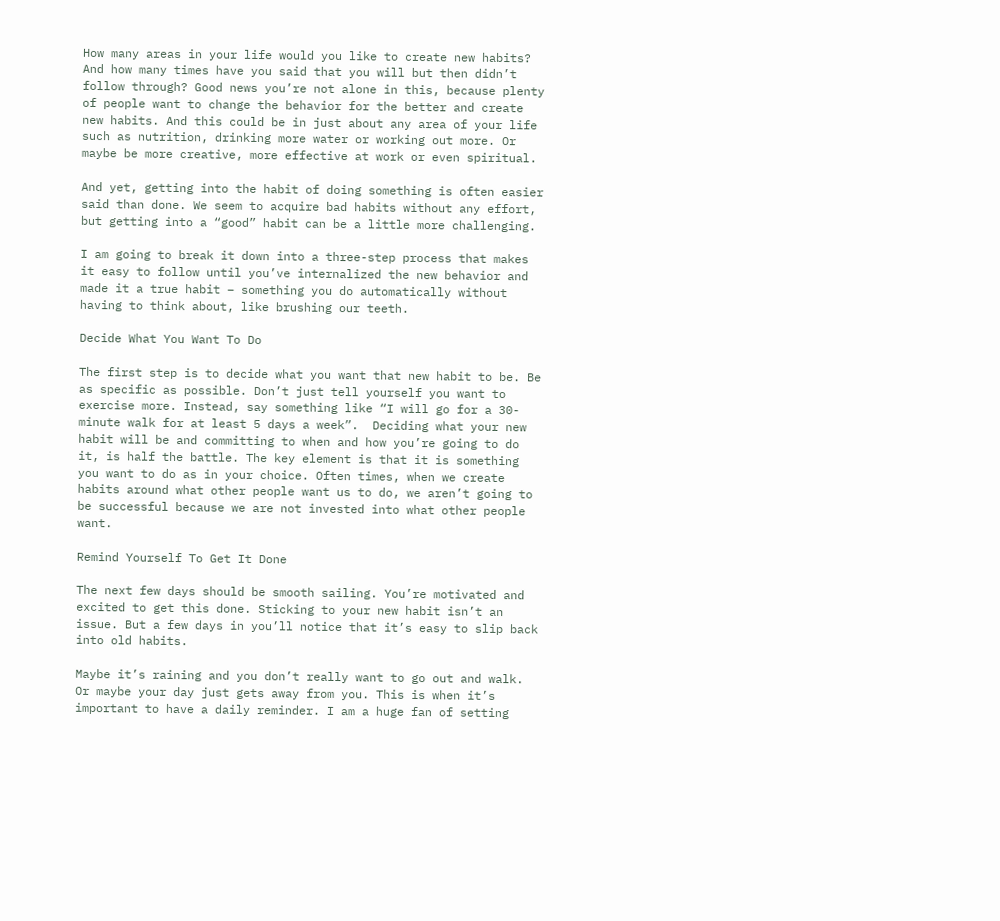How many areas in your life would you like to create new habits? And how many times have you said that you will but then didn’t follow through? Good news you’re not alone in this, because plenty of people want to change the behavior for the better and create new habits. And this could be in just about any area of your life such as nutrition, drinking more water or working out more. Or maybe be more creative, more effective at work or even spiritual.

And yet, getting into the habit of doing something is often easier said than done. We seem to acquire bad habits without any effort, but getting into a “good” habit can be a little more challenging.

I am going to break it down into a three-step process that makes it easy to follow until you’ve internalized the new behavior and made it a true habit – something you do automatically without having to think about, like brushing our teeth.

Decide What You Want To Do

The first step is to decide what you want that new habit to be. Be as specific as possible. Don’t just tell yourself you want to exercise more. Instead, say something like “I will go for a 30-minute walk for at least 5 days a week”.  Deciding what your new habit will be and committing to when and how you’re going to do it, is half the battle. The key element is that it is something you want to do as in your choice. Often times, when we create habits around what other people want us to do, we aren’t going to be successful because we are not invested into what other people want.

Remind Yourself To Get It Done

The next few days should be smooth sailing. You’re motivated and excited to get this done. Sticking to your new habit isn’t an issue. But a few days in you’ll notice that it’s easy to slip back into old habits.

Maybe it’s raining and you don’t really want to go out and walk. Or maybe your day just gets away from you. This is when it’s important to have a daily reminder. I am a huge fan of setting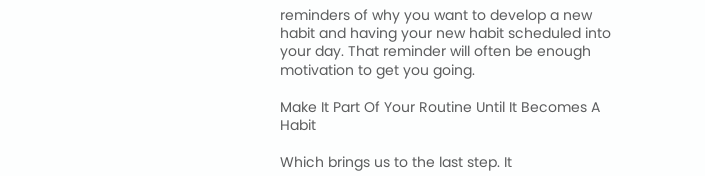reminders of why you want to develop a new habit and having your new habit scheduled into your day. That reminder will often be enough motivation to get you going.

Make It Part Of Your Routine Until It Becomes A Habit

Which brings us to the last step. It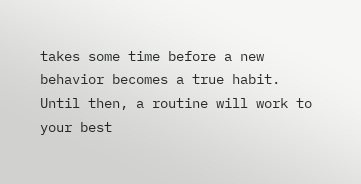takes some time before a new behavior becomes a true habit. Until then, a routine will work to your best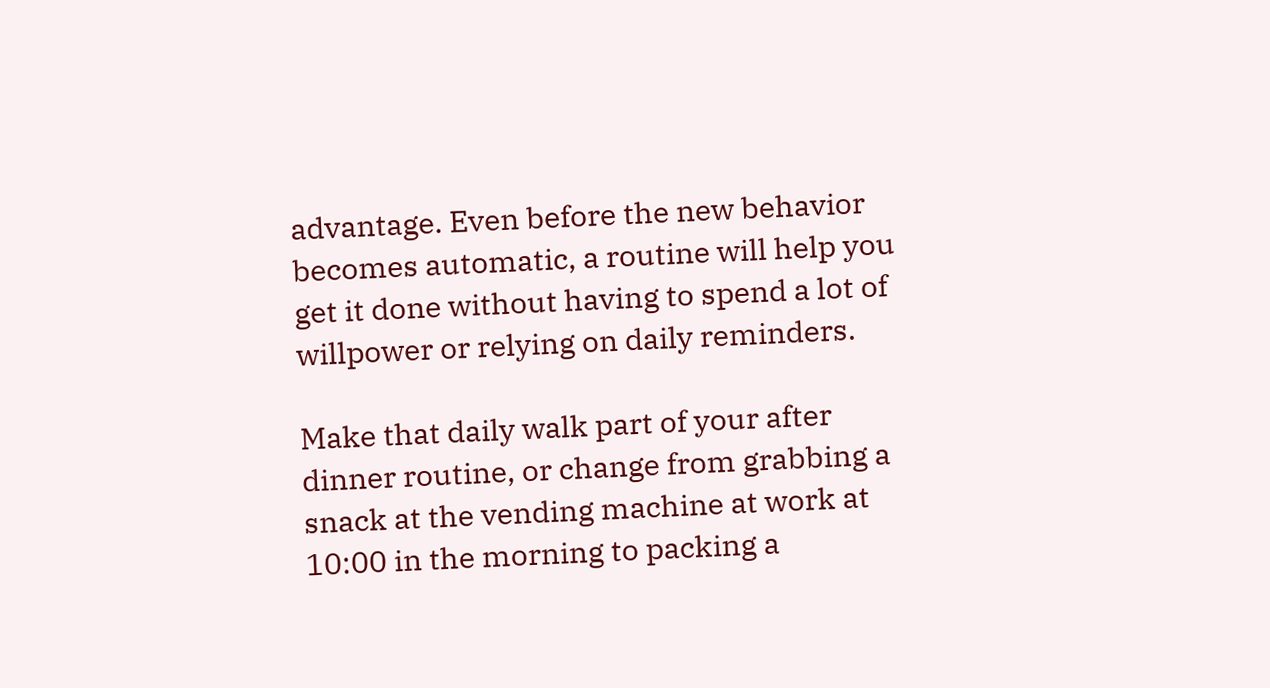advantage. Even before the new behavior becomes automatic, a routine will help you get it done without having to spend a lot of willpower or relying on daily reminders.

Make that daily walk part of your after dinner routine, or change from grabbing a snack at the vending machine at work at 10:00 in the morning to packing a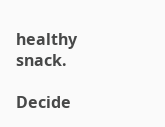healthy snack.

Decide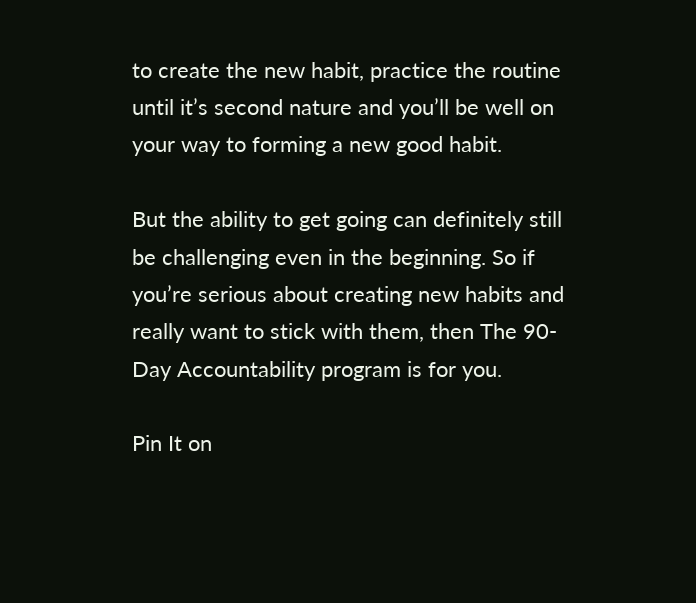to create the new habit, practice the routine until it’s second nature and you’ll be well on your way to forming a new good habit.

But the ability to get going can definitely still be challenging even in the beginning. So if you’re serious about creating new habits and really want to stick with them, then The 90-Day Accountability program is for you.

Pin It on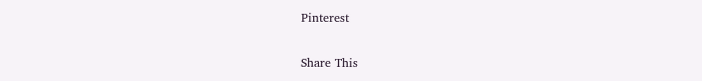Pinterest

Share This